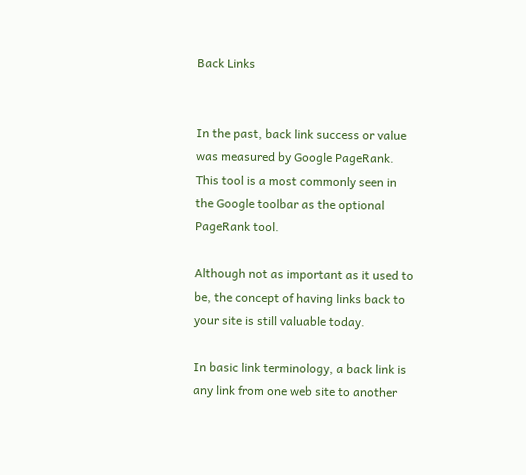Back Links


In the past, back link success or value was measured by Google PageRank. This tool is a most commonly seen in the Google toolbar as the optional PageRank tool.

Although not as important as it used to be, the concept of having links back to your site is still valuable today.

In basic link terminology, a back link is any link from one web site to another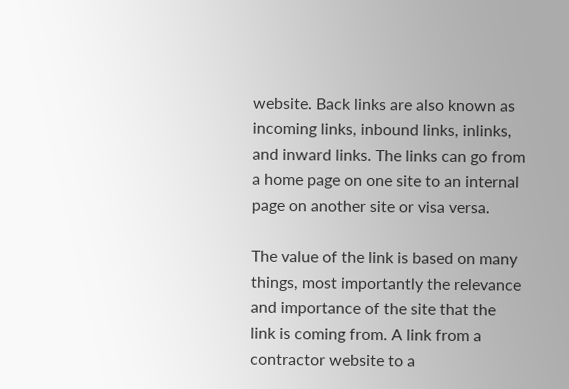website. Back links are also known as incoming links, inbound links, inlinks, and inward links. The links can go from a home page on one site to an internal page on another site or visa versa.

The value of the link is based on many things, most importantly the relevance and importance of the site that the link is coming from. A link from a contractor website to a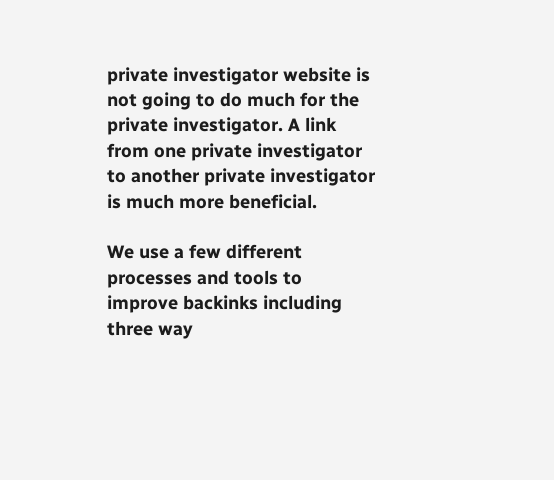private investigator website is not going to do much for the private investigator. A link from one private investigator to another private investigator is much more beneficial.

We use a few different processes and tools to improve backinks including three way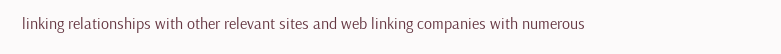linking relationships with other relevant sites and web linking companies with numerous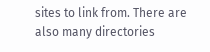sites to link from. There are also many directories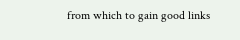from which to gain good links